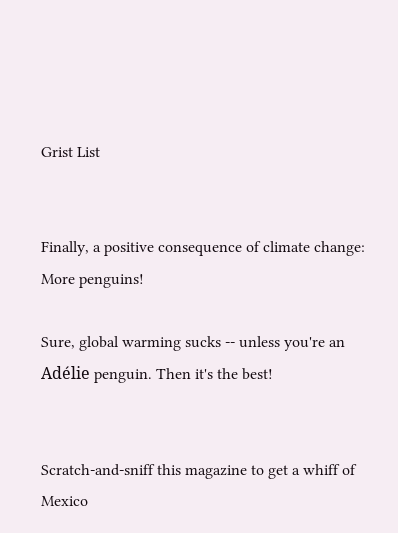Grist List


Finally, a positive consequence of climate change: More penguins!

Sure, global warming sucks -- unless you're an Adélie penguin. Then it's the best!


Scratch-and-sniff this magazine to get a whiff of Mexico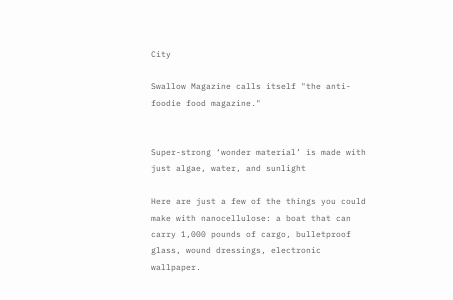City

Swallow Magazine calls itself "the anti-foodie food magazine."


Super-strong ‘wonder material’ is made with just algae, water, and sunlight

Here are just a few of the things you could make with nanocellulose: a boat that can carry 1,000 pounds of cargo, bulletproof glass, wound dressings, electronic wallpaper.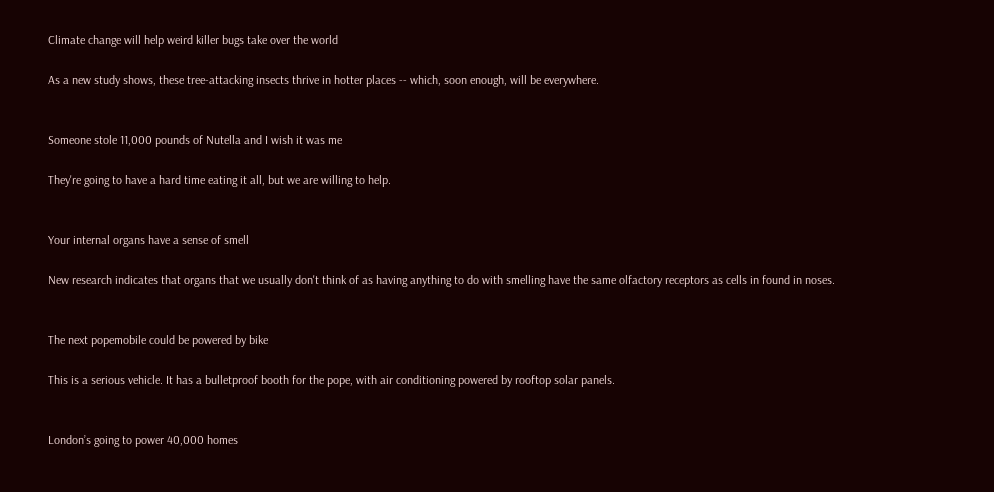Climate change will help weird killer bugs take over the world

As a new study shows, these tree-attacking insects thrive in hotter places -- which, soon enough, will be everywhere.


Someone stole 11,000 pounds of Nutella and I wish it was me

They're going to have a hard time eating it all, but we are willing to help.


Your internal organs have a sense of smell

New research indicates that organs that we usually don't think of as having anything to do with smelling have the same olfactory receptors as cells in found in noses.


The next popemobile could be powered by bike

This is a serious vehicle. It has a bulletproof booth for the pope, with air conditioning powered by rooftop solar panels.


London’s going to power 40,000 homes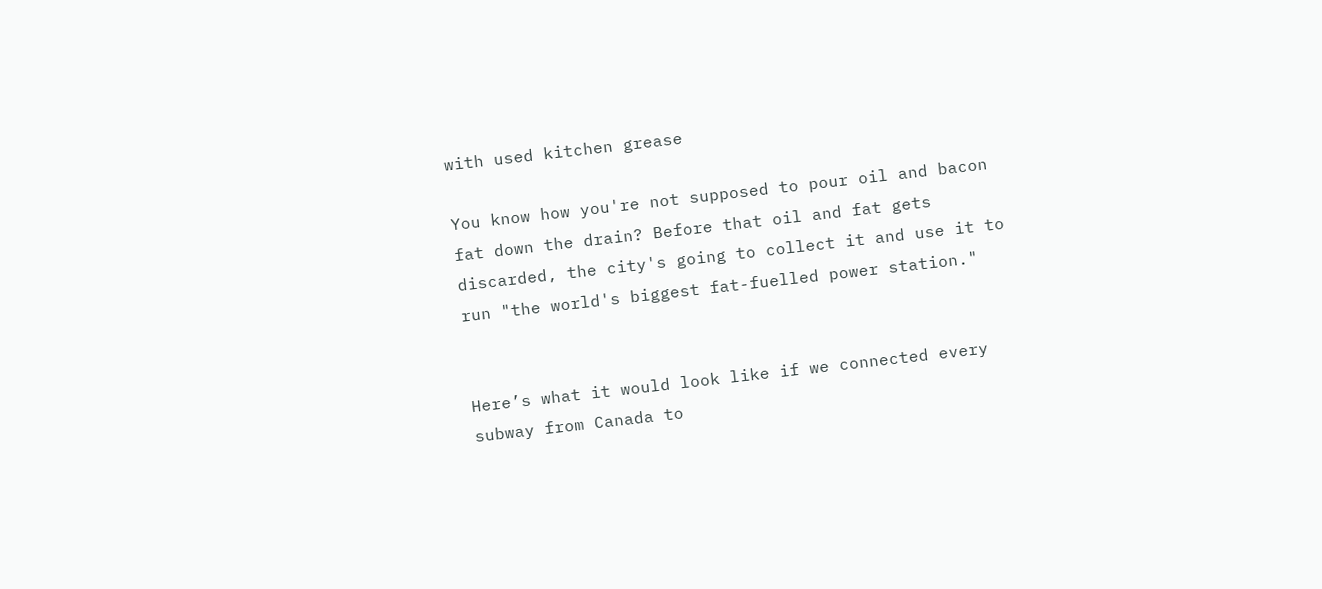with used kitchen grease

You know how you're not supposed to pour oil and bacon fat down the drain? Before that oil and fat gets discarded, the city's going to collect it and use it to run "the world's biggest fat-fuelled power station."


Here’s what it would look like if we connected every subway from Canada to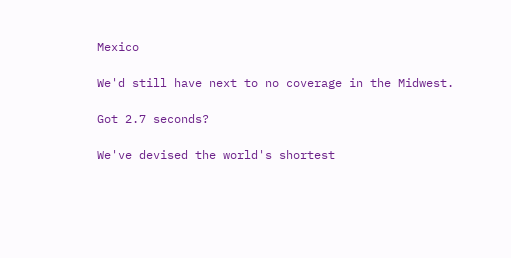Mexico

We'd still have next to no coverage in the Midwest.

Got 2.7 seconds?

We've devised the world's shortest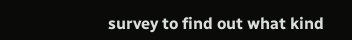survey to find out what kind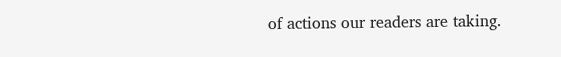of actions our readers are taking.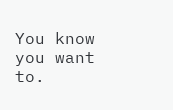You know you want to.